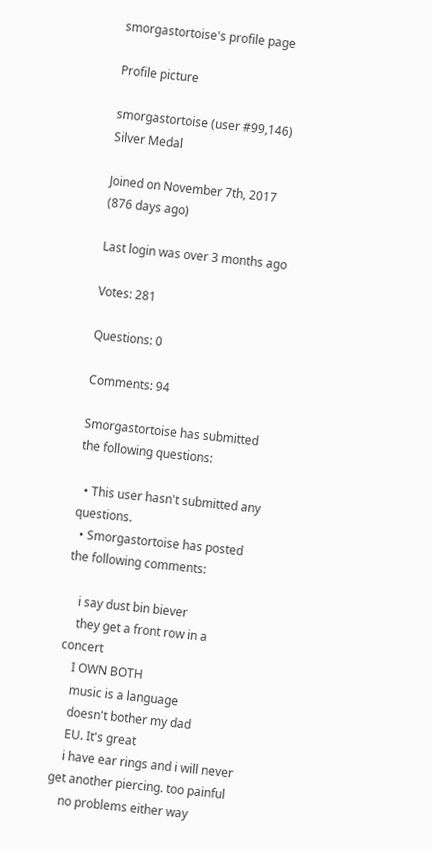smorgastortoise's profile page

Profile picture

smorgastortoise (user #99,146) Silver Medal

Joined on November 7th, 2017 (876 days ago)

Last login was over 3 months ago

Votes: 281

Questions: 0

Comments: 94

Smorgastortoise has submitted the following questions:

  • This user hasn't submitted any questions.
  • Smorgastortoise has posted the following comments:

    i say dust bin biever
    they get a front row in a concert
    I OWN BOTH
    music is a language
    doesn't bother my dad
    EU. It's great
    i have ear rings and i will never get another piercing. too painful
    no problems either way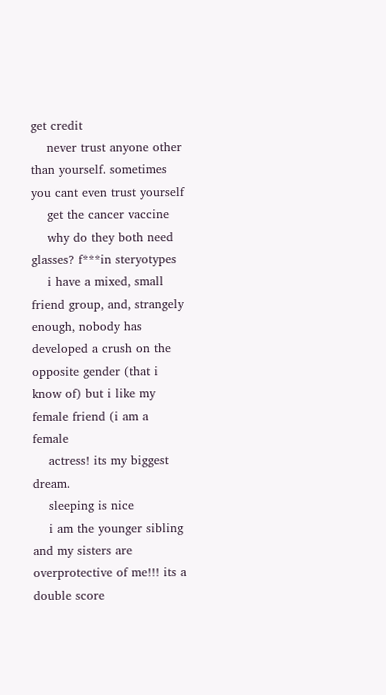get credit
    never trust anyone other than yourself. sometimes you cant even trust yourself
    get the cancer vaccine
    why do they both need glasses? f***in steryotypes
    i have a mixed, small friend group, and, strangely enough, nobody has developed a crush on the opposite gender (that i know of) but i like my female friend (i am a female
    actress! its my biggest dream.
    sleeping is nice
    i am the younger sibling and my sisters are overprotective of me!!! its a double score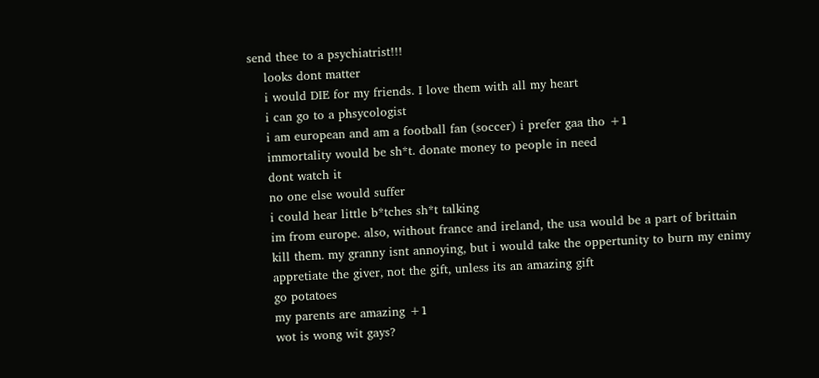send thee to a psychiatrist!!!
    looks dont matter
    i would DIE for my friends. I love them with all my heart
    i can go to a phsycologist
    i am european and am a football fan (soccer) i prefer gaa tho +1
    immortality would be sh*t. donate money to people in need
    dont watch it
    no one else would suffer
    i could hear little b*tches sh*t talking
    im from europe. also, without france and ireland, the usa would be a part of brittain
    kill them. my granny isnt annoying, but i would take the oppertunity to burn my enimy
    appretiate the giver, not the gift, unless its an amazing gift
    go potatoes
    my parents are amazing +1
    wot is wong wit gays?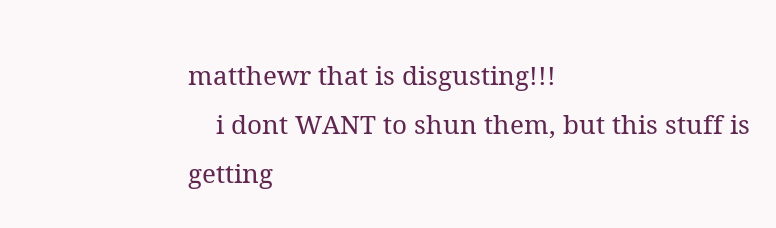matthewr that is disgusting!!!
    i dont WANT to shun them, but this stuff is getting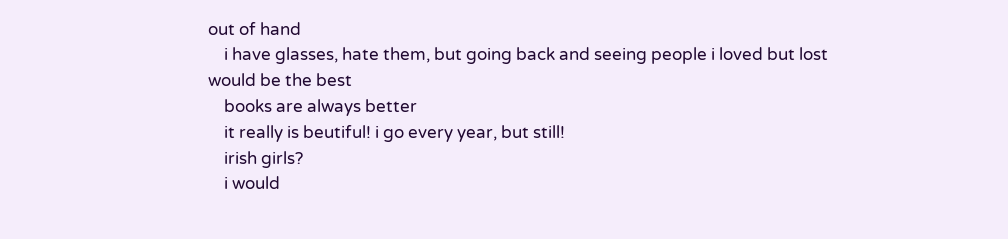out of hand
    i have glasses, hate them, but going back and seeing people i loved but lost would be the best
    books are always better
    it really is beutiful! i go every year, but still!
    irish girls?
    i would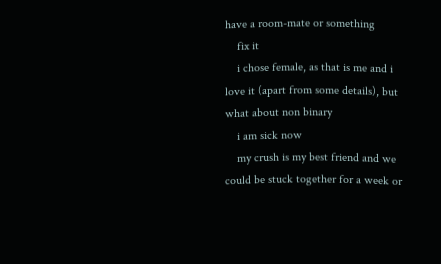have a room-mate or something
    fix it
    i chose female, as that is me and i love it (apart from some details), but what about non binary
    i am sick now
    my crush is my best friend and we could be stuck together for a week or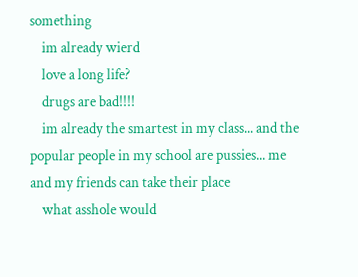something
    im already wierd
    love a long life?
    drugs are bad!!!!
    im already the smartest in my class... and the popular people in my school are pussies... me and my friends can take their place
    what asshole would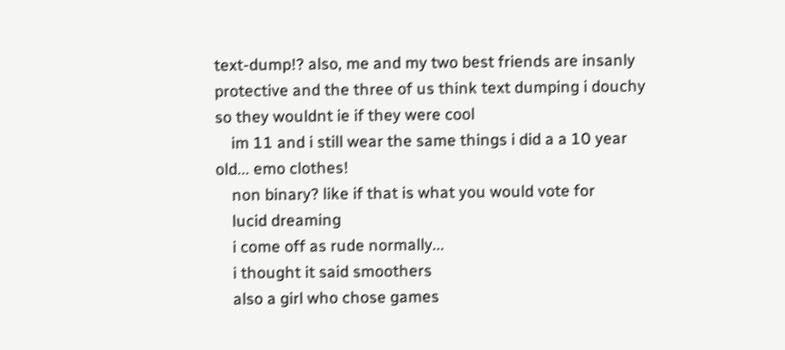text-dump!? also, me and my two best friends are insanly protective and the three of us think text dumping i douchy so they wouldnt ie if they were cool
    im 11 and i still wear the same things i did a a 10 year old... emo clothes!
    non binary? like if that is what you would vote for
    lucid dreaming
    i come off as rude normally...
    i thought it said smoothers
    also a girl who chose games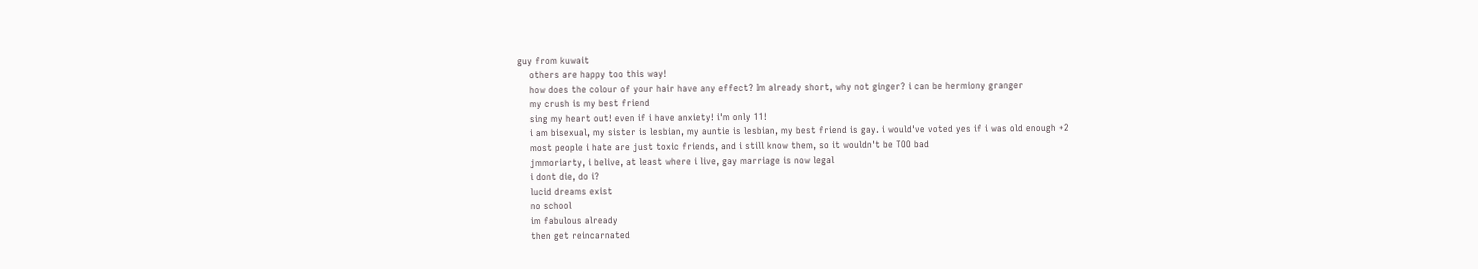guy from kuwait
    others are happy too this way!
    how does the colour of your hair have any effect? Im already short, why not ginger? i can be hermiony granger
    my crush is my best friend
    sing my heart out! even if i have anxiety! i'm only 11!
    i am bisexual, my sister is lesbian, my auntie is lesbian, my best friend is gay. i would've voted yes if i was old enough +2
    most people i hate are just toxic friends, and i still know them, so it wouldn't be TOO bad
    jmmoriarty, i belive, at least where i live, gay marriage is now legal
    i dont die, do i?
    lucid dreams exist
    no school
    im fabulous already
    then get reincarnated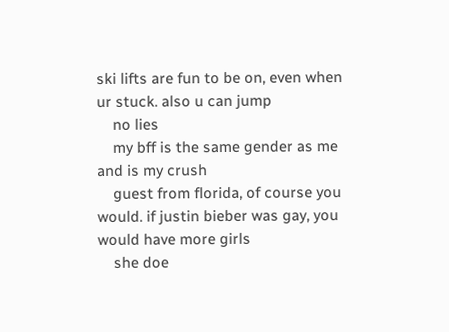ski lifts are fun to be on, even when ur stuck. also u can jump
    no lies
    my bff is the same gender as me and is my crush
    guest from florida, of course you would. if justin bieber was gay, you would have more girls
    she doe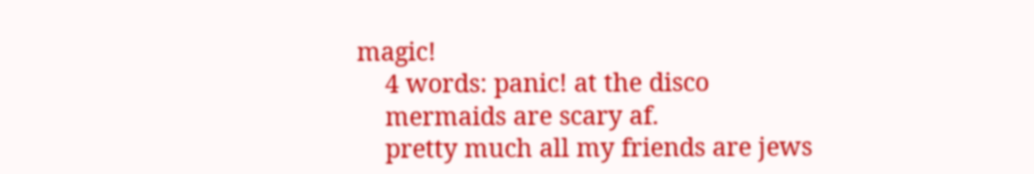magic!
    4 words: panic! at the disco
    mermaids are scary af.
    pretty much all my friends are jews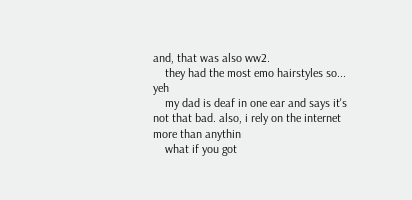and, that was also ww2.
    they had the most emo hairstyles so... yeh
    my dad is deaf in one ear and says it's not that bad. also, i rely on the internet more than anythin
    what if you got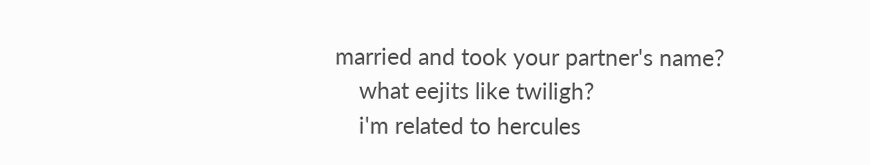married and took your partner's name?
    what eejits like twiligh?
    i'm related to hercules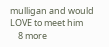mulligan and would LOVE to meet him
    8 more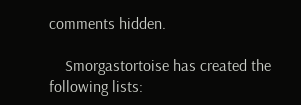comments hidden.

    Smorgastortoise has created the following lists: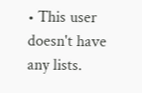• This user doesn't have any lists.